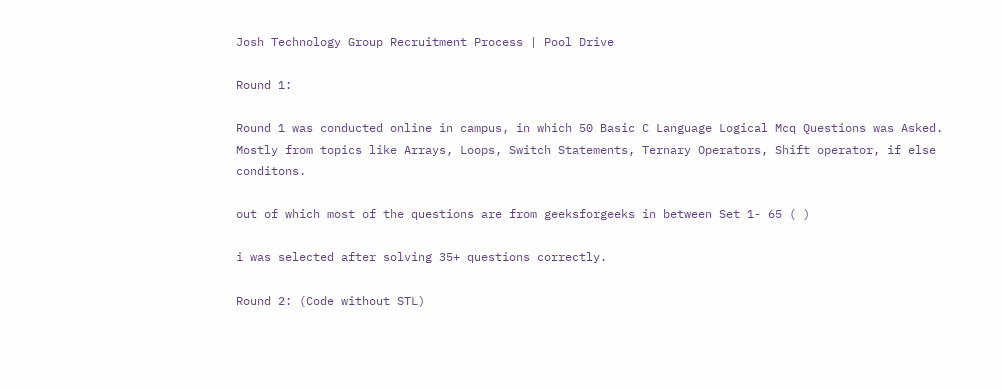Josh Technology Group Recruitment Process | Pool Drive

Round 1:

Round 1 was conducted online in campus, in which 50 Basic C Language Logical Mcq Questions was Asked. Mostly from topics like Arrays, Loops, Switch Statements, Ternary Operators, Shift operator, if else conditons.

out of which most of the questions are from geeksforgeeks in between Set 1- 65 ( )

i was selected after solving 35+ questions correctly.

Round 2: (Code without STL)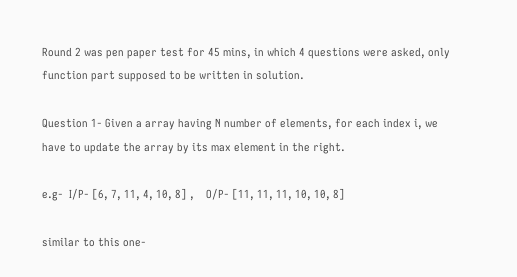Round 2 was pen paper test for 45 mins, in which 4 questions were asked, only function part supposed to be written in solution.

Question 1- Given a array having N number of elements, for each index i, we have to update the array by its max element in the right.

e.g-  I/P- [6, 7, 11, 4, 10, 8] ,    O/P- [11, 11, 11, 10, 10, 8]

similar to this one-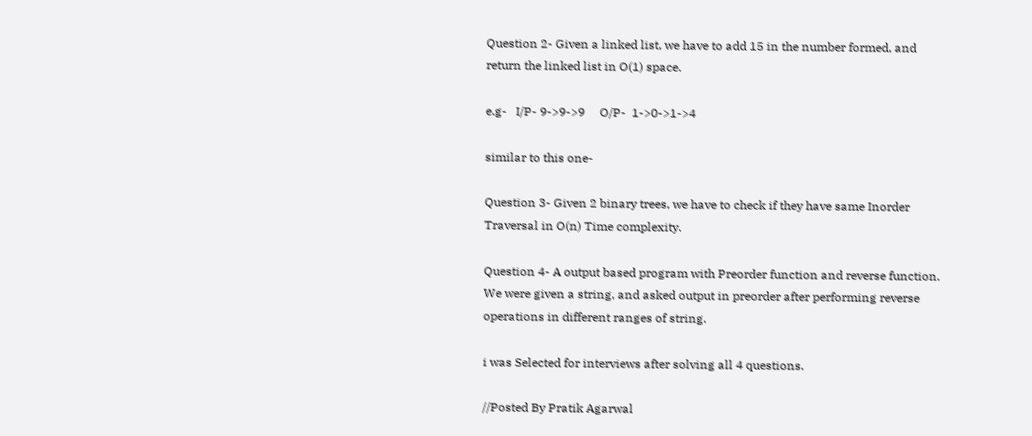Question 2- Given a linked list, we have to add 15 in the number formed, and return the linked list in O(1) space.

e.g-   I/P- 9->9->9     O/P-  1->0->1->4

similar to this one-

Question 3- Given 2 binary trees, we have to check if they have same Inorder Traversal in O(n) Time complexity.

Question 4- A output based program with Preorder function and reverse function. We were given a string, and asked output in preorder after performing reverse operations in different ranges of string.

i was Selected for interviews after solving all 4 questions.

//Posted By Pratik Agarwal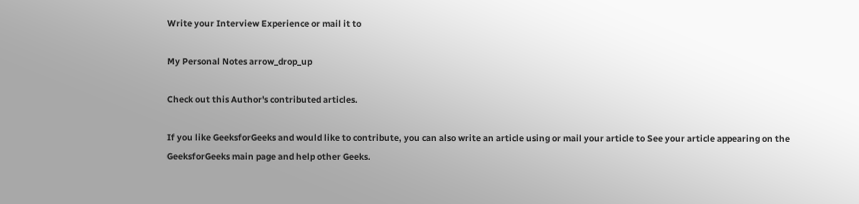Write your Interview Experience or mail it to

My Personal Notes arrow_drop_up

Check out this Author's contributed articles.

If you like GeeksforGeeks and would like to contribute, you can also write an article using or mail your article to See your article appearing on the GeeksforGeeks main page and help other Geeks.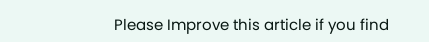Please Improve this article if you find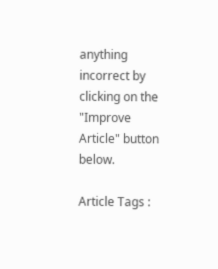anything incorrect by clicking on the "Improve Article" button below.

Article Tags :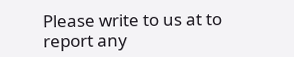Please write to us at to report any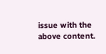issue with the above content.